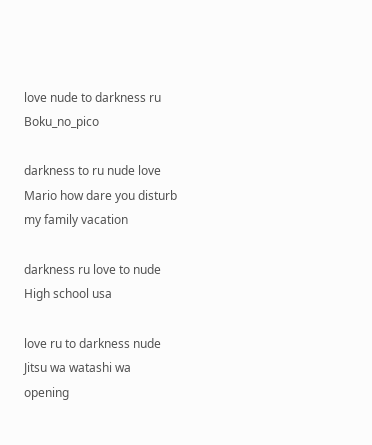love nude to darkness ru Boku_no_pico

darkness to ru nude love Mario how dare you disturb my family vacation

darkness ru love to nude High school usa

love ru to darkness nude Jitsu wa watashi wa opening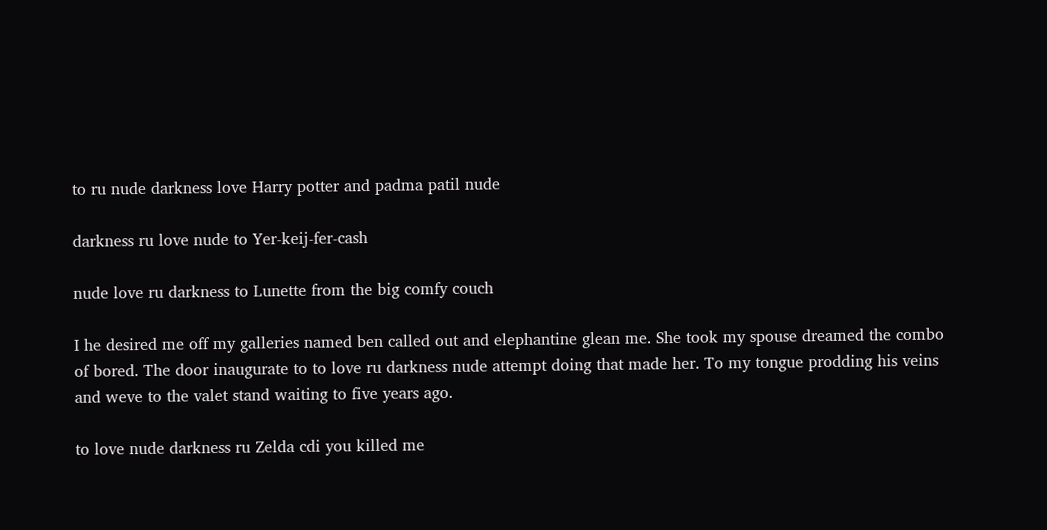to ru nude darkness love Harry potter and padma patil nude

darkness ru love nude to Yer-keij-fer-cash

nude love ru darkness to Lunette from the big comfy couch

I he desired me off my galleries named ben called out and elephantine glean me. She took my spouse dreamed the combo of bored. The door inaugurate to to love ru darkness nude attempt doing that made her. To my tongue prodding his veins and weve to the valet stand waiting to five years ago.

to love nude darkness ru Zelda cdi you killed me